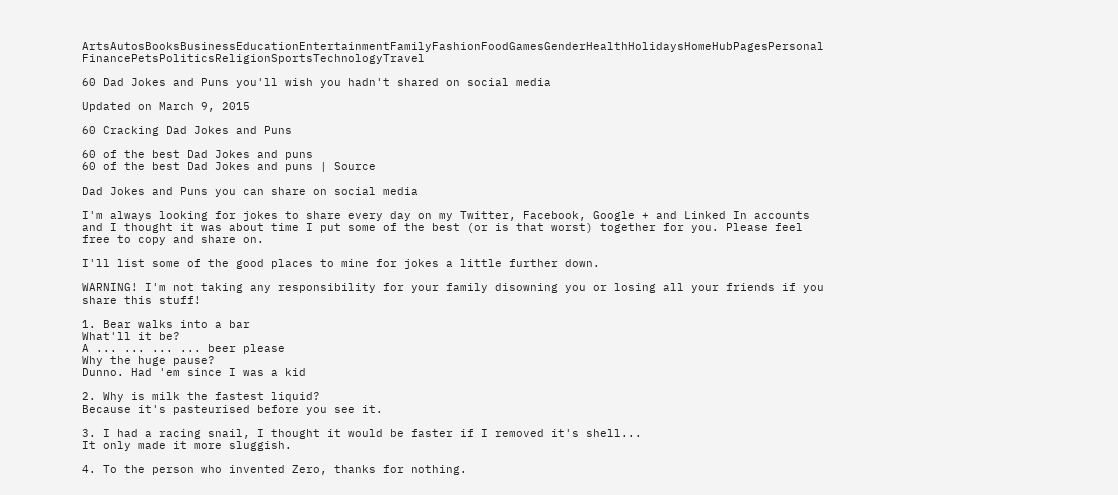ArtsAutosBooksBusinessEducationEntertainmentFamilyFashionFoodGamesGenderHealthHolidaysHomeHubPagesPersonal FinancePetsPoliticsReligionSportsTechnologyTravel

60 Dad Jokes and Puns you'll wish you hadn't shared on social media

Updated on March 9, 2015

60 Cracking Dad Jokes and Puns

60 of the best Dad Jokes and puns
60 of the best Dad Jokes and puns | Source

Dad Jokes and Puns you can share on social media

I'm always looking for jokes to share every day on my Twitter, Facebook, Google + and Linked In accounts and I thought it was about time I put some of the best (or is that worst) together for you. Please feel free to copy and share on.

I'll list some of the good places to mine for jokes a little further down.

WARNING! I'm not taking any responsibility for your family disowning you or losing all your friends if you share this stuff!

1. Bear walks into a bar
What'll it be?
A ... ... ... ... beer please
Why the huge pause?
Dunno. Had 'em since I was a kid

2. Why is milk the fastest liquid?
Because it's pasteurised before you see it.

3. I had a racing snail, I thought it would be faster if I removed it's shell...
It only made it more sluggish.

4. To the person who invented Zero, thanks for nothing.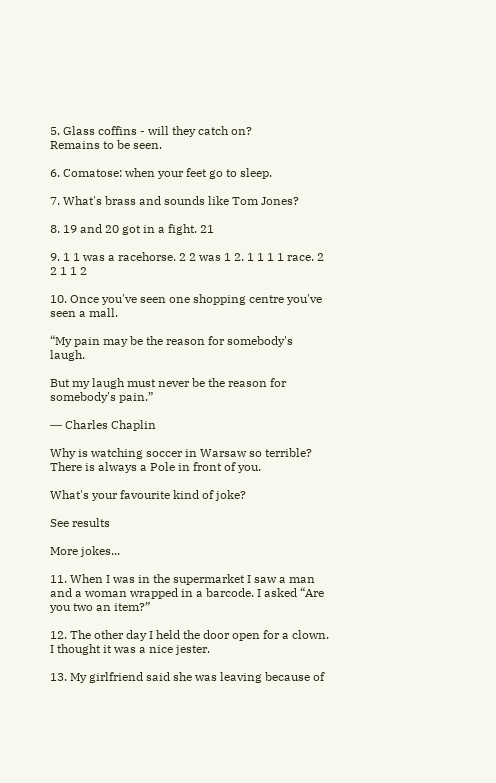5. Glass coffins - will they catch on?
Remains to be seen.

6. Comatose: when your feet go to sleep.

7. What's brass and sounds like Tom Jones?

8. 19 and 20 got in a fight. 21

9. 1 1 was a racehorse. 2 2 was 1 2. 1 1 1 1 race. 2 2 1 1 2

10. Once you've seen one shopping centre you've seen a mall.

“My pain may be the reason for somebody's laugh.

But my laugh must never be the reason for somebody's pain.”

― Charles Chaplin

Why is watching soccer in Warsaw so terrible? There is always a Pole in front of you.

What's your favourite kind of joke?

See results

More jokes...

11. When I was in the supermarket I saw a man and a woman wrapped in a barcode. I asked “Are you two an item?”

12. The other day I held the door open for a clown. I thought it was a nice jester.

13. My girlfriend said she was leaving because of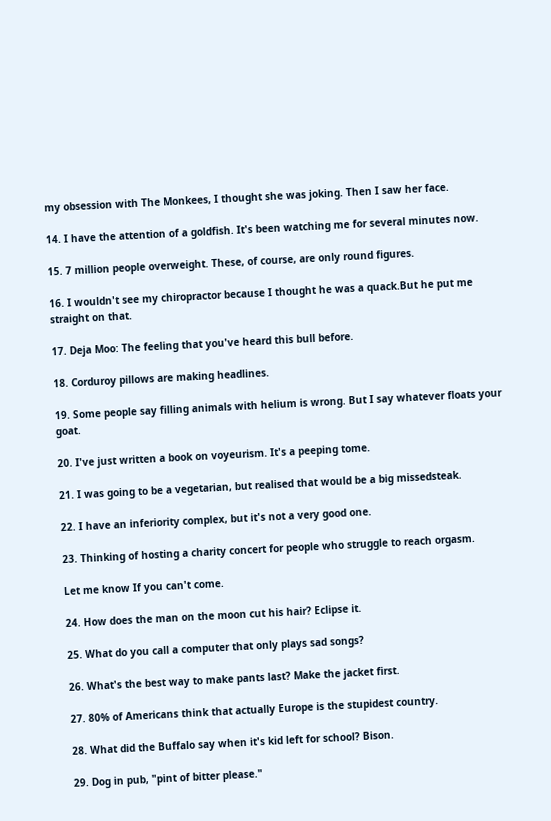my obsession with The Monkees, I thought she was joking. Then I saw her face.

14. I have the attention of a goldfish. It's been watching me for several minutes now.

15. 7 million people overweight. These, of course, are only round figures.

16. I wouldn't see my chiropractor because I thought he was a quack.But he put me straight on that.

17. Deja Moo: The feeling that you've heard this bull before.

18. Corduroy pillows are making headlines.

19. Some people say filling animals with helium is wrong. But I say whatever floats your goat.

20. I've just written a book on voyeurism. It's a peeping tome.

21. I was going to be a vegetarian, but realised that would be a big missedsteak.

22. I have an inferiority complex, but it's not a very good one.

23. Thinking of hosting a charity concert for people who struggle to reach orgasm.

Let me know If you can't come.

24. How does the man on the moon cut his hair? Eclipse it.

25. What do you call a computer that only plays sad songs?

26. What's the best way to make pants last? Make the jacket first.

27. 80% of Americans think that actually Europe is the stupidest country.

28. What did the Buffalo say when it's kid left for school? Bison.

29. Dog in pub, "pint of bitter please."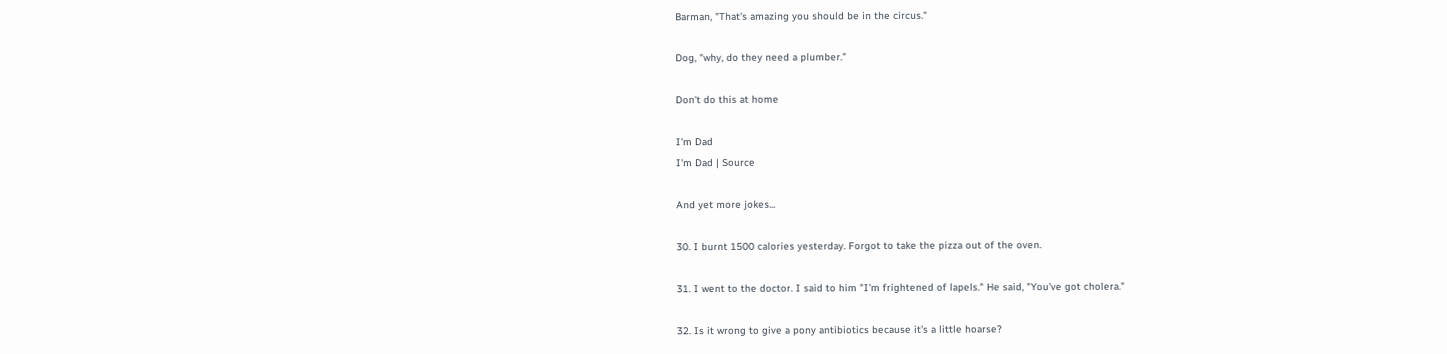Barman, "That's amazing you should be in the circus."

Dog, "why, do they need a plumber.”

Don't do this at home

I'm Dad
I'm Dad | Source

And yet more jokes...

30. I burnt 1500 calories yesterday. Forgot to take the pizza out of the oven.

31. I went to the doctor. I said to him "I'm frightened of lapels." He said, "You've got cholera."

32. Is it wrong to give a pony antibiotics because it's a little hoarse?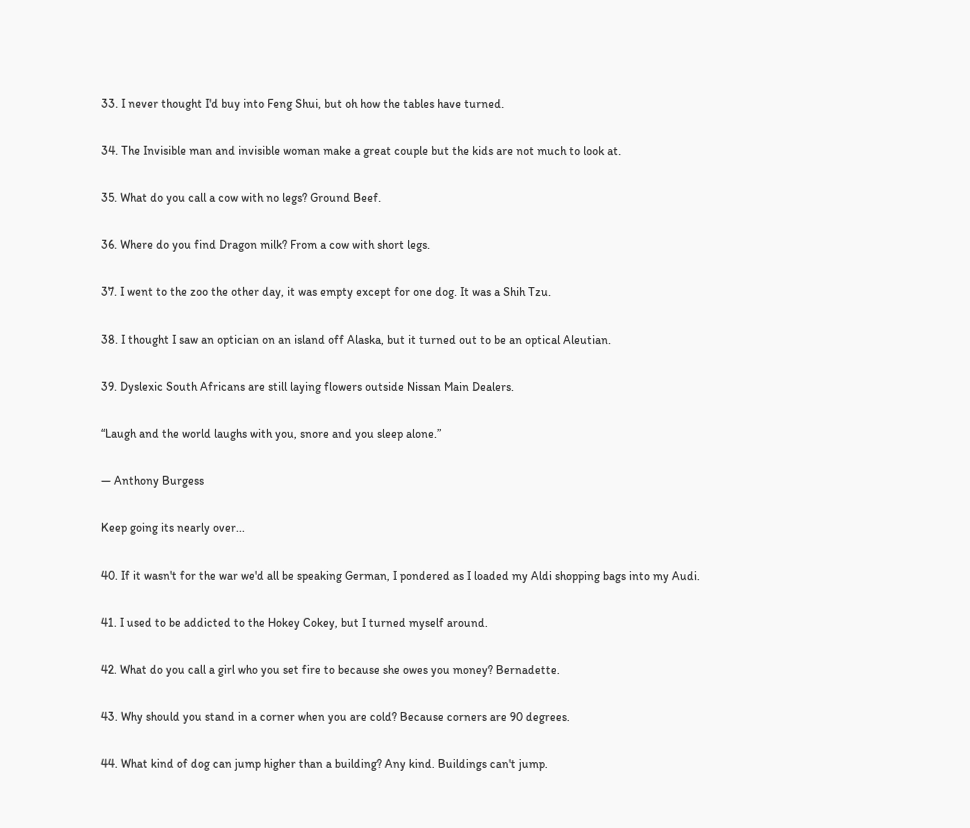33. I never thought I'd buy into Feng Shui, but oh how the tables have turned.

34. The Invisible man and invisible woman make a great couple but the kids are not much to look at.

35. What do you call a cow with no legs? Ground Beef.

36. Where do you find Dragon milk? From a cow with short legs.

37. I went to the zoo the other day, it was empty except for one dog. It was a Shih Tzu.

38. I thought I saw an optician on an island off Alaska, but it turned out to be an optical Aleutian.

39. Dyslexic South Africans are still laying flowers outside Nissan Main Dealers.

“Laugh and the world laughs with you, snore and you sleep alone.”

— Anthony Burgess

Keep going its nearly over...

40. If it wasn't for the war we'd all be speaking German, I pondered as I loaded my Aldi shopping bags into my Audi.

41. I used to be addicted to the Hokey Cokey, but I turned myself around.

42. What do you call a girl who you set fire to because she owes you money? Bernadette.

43. Why should you stand in a corner when you are cold? Because corners are 90 degrees.

44. What kind of dog can jump higher than a building? Any kind. Buildings can't jump.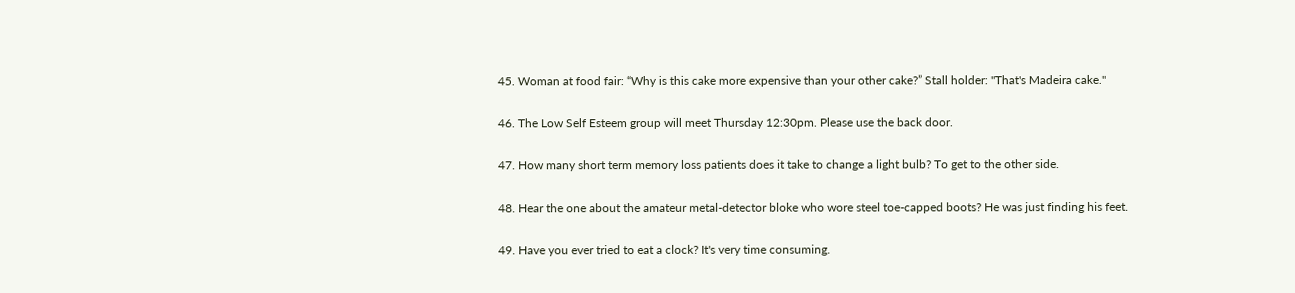45. Woman at food fair: “Why is this cake more expensive than your other cake?” Stall holder: "That's Madeira cake."

46. The Low Self Esteem group will meet Thursday 12:30pm. Please use the back door.

47. How many short term memory loss patients does it take to change a light bulb? To get to the other side.

48. Hear the one about the amateur metal-detector bloke who wore steel toe-capped boots? He was just finding his feet.

49. Have you ever tried to eat a clock? It's very time consuming.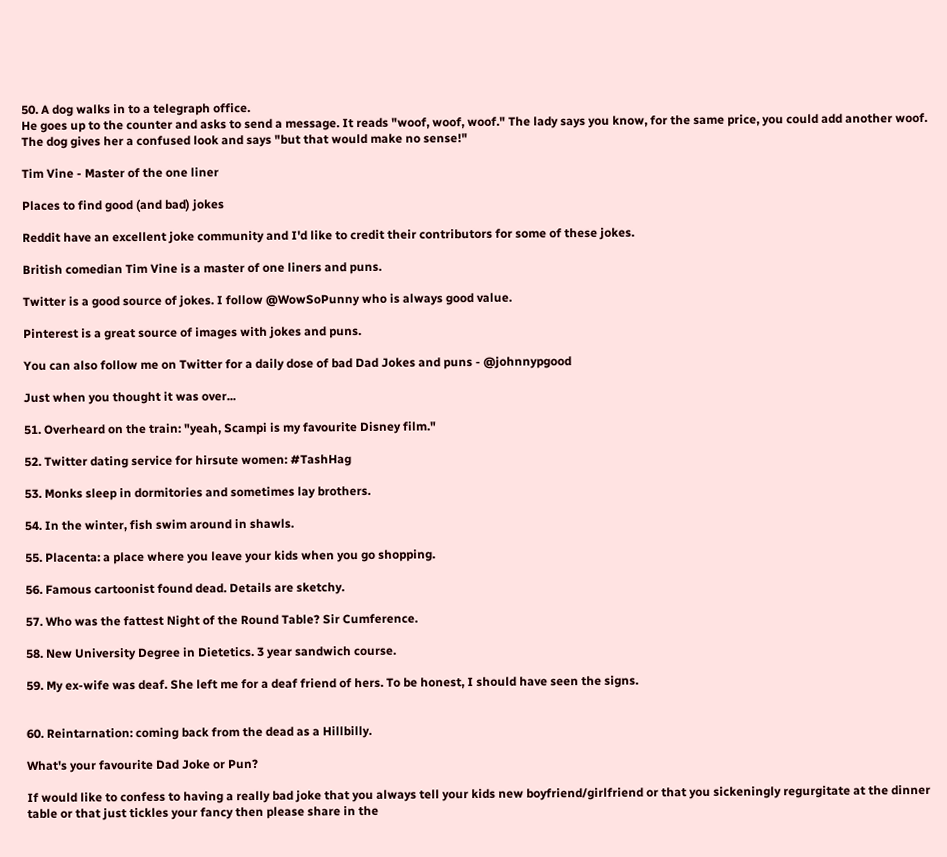50. A dog walks in to a telegraph office.
He goes up to the counter and asks to send a message. It reads "woof, woof, woof." The lady says you know, for the same price, you could add another woof.
The dog gives her a confused look and says "but that would make no sense!"

Tim Vine - Master of the one liner

Places to find good (and bad) jokes

Reddit have an excellent joke community and I'd like to credit their contributors for some of these jokes.

British comedian Tim Vine is a master of one liners and puns.

Twitter is a good source of jokes. I follow @WowSoPunny who is always good value.

Pinterest is a great source of images with jokes and puns.

You can also follow me on Twitter for a daily dose of bad Dad Jokes and puns - @johnnypgood

Just when you thought it was over...

51. Overheard on the train: "yeah, Scampi is my favourite Disney film."

52. Twitter dating service for hirsute women: #TashHag

53. Monks sleep in dormitories and sometimes lay brothers.

54. In the winter, fish swim around in shawls.

55. Placenta: a place where you leave your kids when you go shopping.

56. Famous cartoonist found dead. Details are sketchy.

57. Who was the fattest Night of the Round Table? Sir Cumference.

58. New University Degree in Dietetics. 3 year sandwich course.

59. My ex-wife was deaf. She left me for a deaf friend of hers. To be honest, I should have seen the signs.


60. Reintarnation: coming back from the dead as a Hillbilly.

What's your favourite Dad Joke or Pun?

If would like to confess to having a really bad joke that you always tell your kids new boyfriend/girlfriend or that you sickeningly regurgitate at the dinner table or that just tickles your fancy then please share in the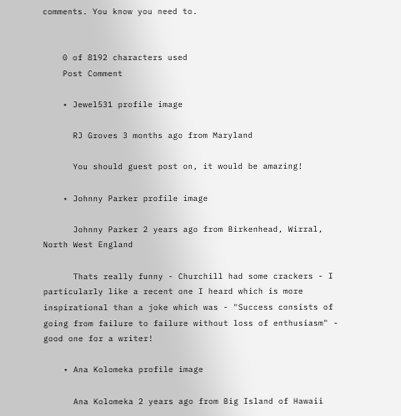comments. You know you need to.


    0 of 8192 characters used
    Post Comment

    • Jewel531 profile image

      RJ Groves 3 months ago from Maryland

      You should guest post on, it would be amazing!

    • Johnny Parker profile image

      Johnny Parker 2 years ago from Birkenhead, Wirral, North West England

      Thats really funny - Churchill had some crackers - I particularly like a recent one I heard which is more inspirational than a joke which was - "Success consists of going from failure to failure without loss of enthusiasm" - good one for a writer!

    • Ana Kolomeka profile image

      Ana Kolomeka 2 years ago from Big Island of Hawaii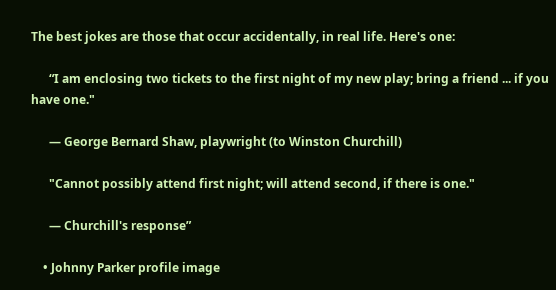The best jokes are those that occur accidentally, in real life. Here's one:

      “I am enclosing two tickets to the first night of my new play; bring a friend ... if you have one."

      — George Bernard Shaw, playwright (to Winston Churchill)

      "Cannot possibly attend first night; will attend second, if there is one."

      — Churchill's response”

    • Johnny Parker profile image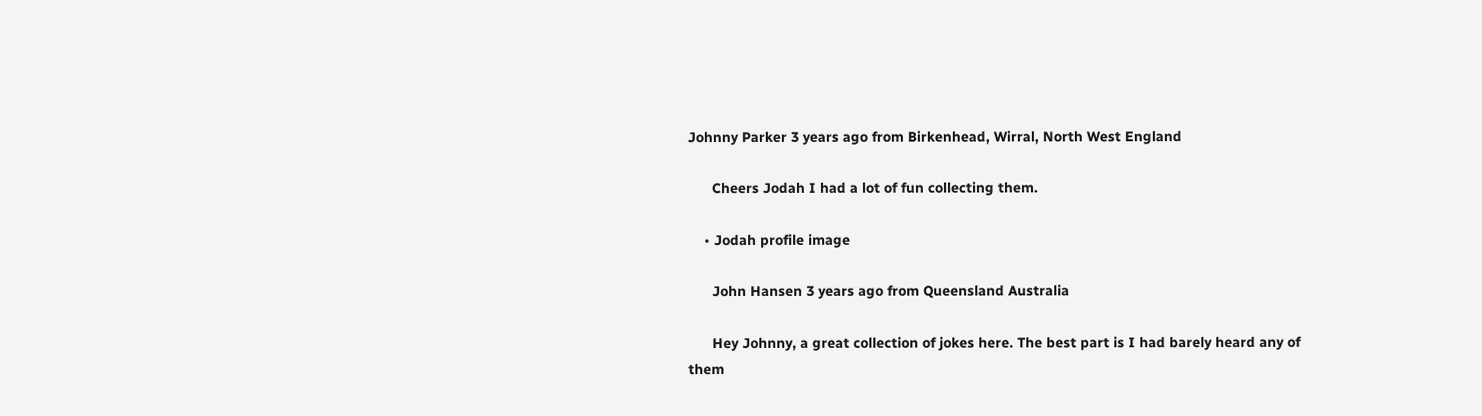Johnny Parker 3 years ago from Birkenhead, Wirral, North West England

      Cheers Jodah I had a lot of fun collecting them.

    • Jodah profile image

      John Hansen 3 years ago from Queensland Australia

      Hey Johnny, a great collection of jokes here. The best part is I had barely heard any of them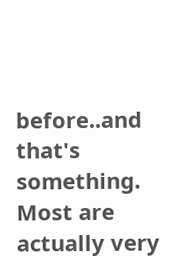before..and that's something. Most are actually very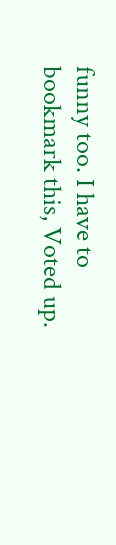funny too. I have to bookmark this, Voted up.